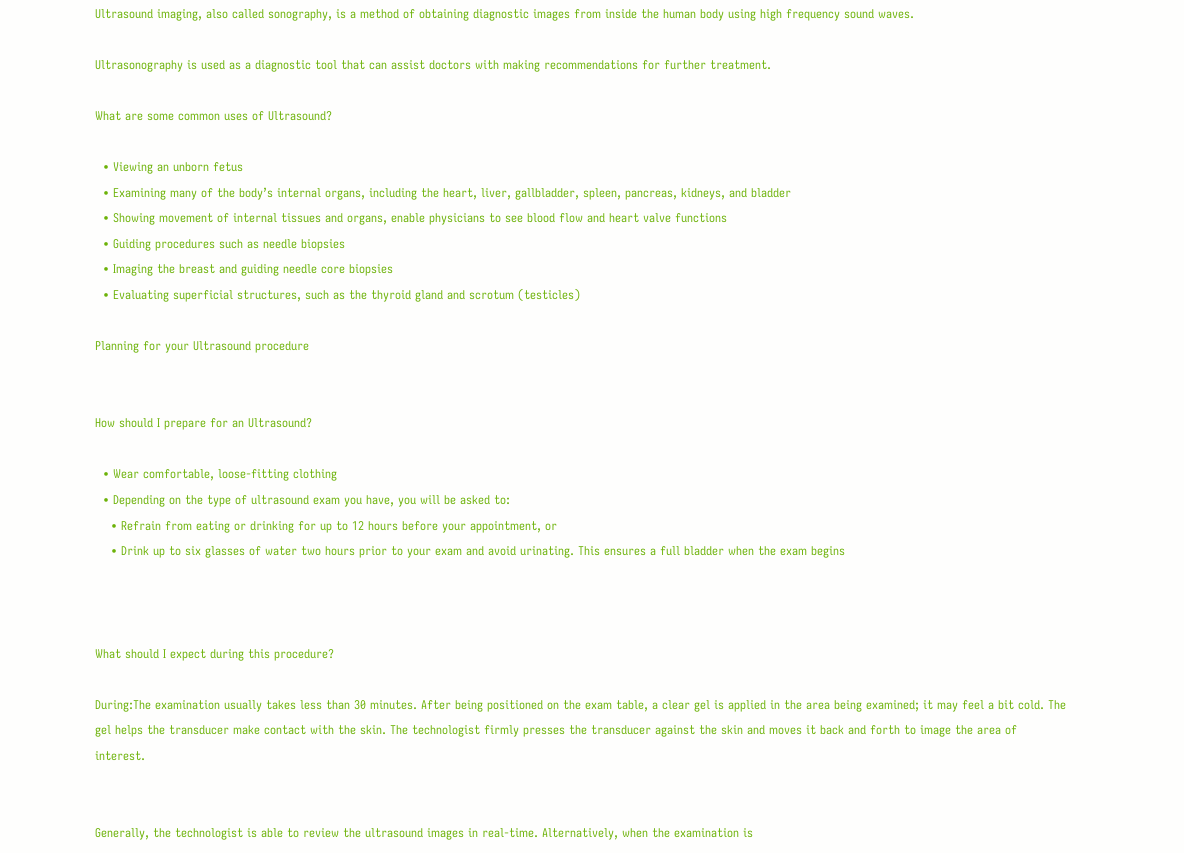Ultrasound imaging, also called sonography, is a method of obtaining diagnostic images from inside the human body using high frequency sound waves.

Ultrasonography is used as a diagnostic tool that can assist doctors with making recommendations for further treatment.

What are some common uses of Ultrasound?

  • Viewing an unborn fetus
  • Examining many of the body’s internal organs, including the heart, liver, gallbladder, spleen, pancreas, kidneys, and bladder
  • Showing movement of internal tissues and organs, enable physicians to see blood flow and heart valve functions
  • Guiding procedures such as needle biopsies
  • Imaging the breast and guiding needle core biopsies
  • Evaluating superficial structures, such as the thyroid gland and scrotum (testicles)

Planning for your Ultrasound procedure


How should I prepare for an Ultrasound?

  • Wear comfortable, loose-fitting clothing
  • Depending on the type of ultrasound exam you have, you will be asked to:
    • Refrain from eating or drinking for up to 12 hours before your appointment, or
    • Drink up to six glasses of water two hours prior to your exam and avoid urinating. This ensures a full bladder when the exam begins



What should I expect during this procedure?

During:The examination usually takes less than 30 minutes. After being positioned on the exam table, a clear gel is applied in the area being examined; it may feel a bit cold. The gel helps the transducer make contact with the skin. The technologist firmly presses the transducer against the skin and moves it back and forth to image the area of interest.


Generally, the technologist is able to review the ultrasound images in real-time. Alternatively, when the examination is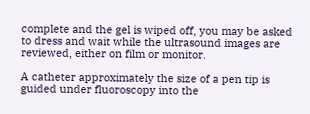complete and the gel is wiped off, you may be asked to dress and wait while the ultrasound images are reviewed, either on film or monitor.

A catheter approximately the size of a pen tip is guided under fluoroscopy into the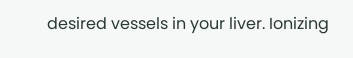desired vessels in your liver. Ionizing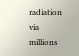radiation via millions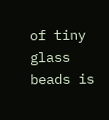of tiny glass beads is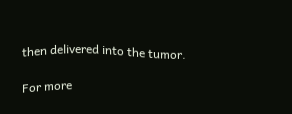then delivered into the tumor.

For more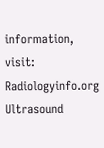information, visit: Radiologyinfo.org Ultrasound